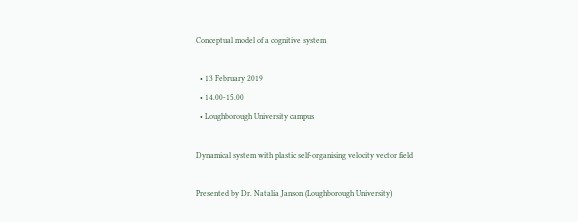Conceptual model of a cognitive system

  • 13 February 2019
  • 14.00-15.00
  • Loughborough University campus

Dynamical system with plastic self-organising velocity vector field

Presented by Dr. Natalia Janson (Loughborough University)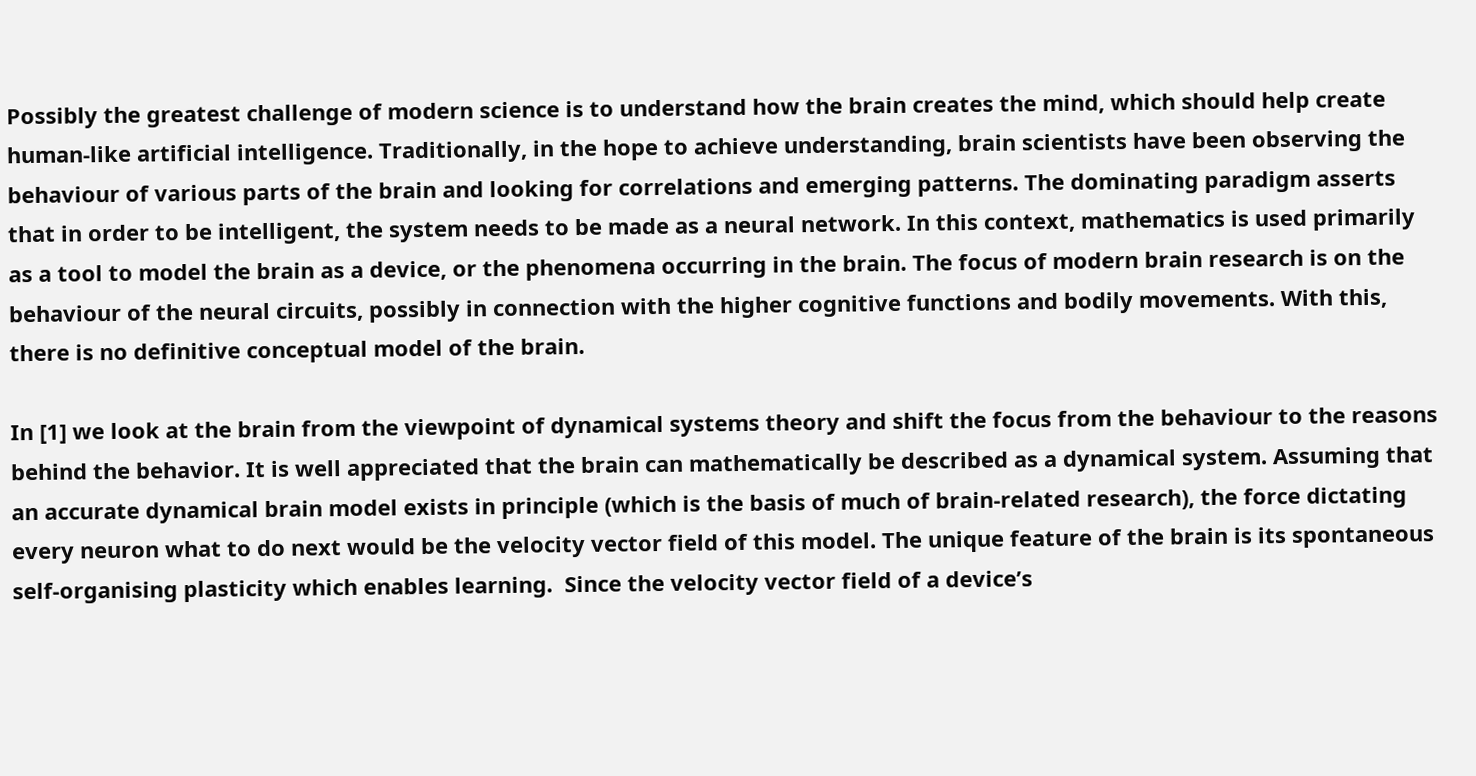Possibly the greatest challenge of modern science is to understand how the brain creates the mind, which should help create human-like artificial intelligence. Traditionally, in the hope to achieve understanding, brain scientists have been observing the behaviour of various parts of the brain and looking for correlations and emerging patterns. The dominating paradigm asserts that in order to be intelligent, the system needs to be made as a neural network. In this context, mathematics is used primarily as a tool to model the brain as a device, or the phenomena occurring in the brain. The focus of modern brain research is on the behaviour of the neural circuits, possibly in connection with the higher cognitive functions and bodily movements. With this, there is no definitive conceptual model of the brain.

In [1] we look at the brain from the viewpoint of dynamical systems theory and shift the focus from the behaviour to the reasons behind the behavior. It is well appreciated that the brain can mathematically be described as a dynamical system. Assuming that an accurate dynamical brain model exists in principle (which is the basis of much of brain-related research), the force dictating every neuron what to do next would be the velocity vector field of this model. The unique feature of the brain is its spontaneous self-organising plasticity which enables learning.  Since the velocity vector field of a device’s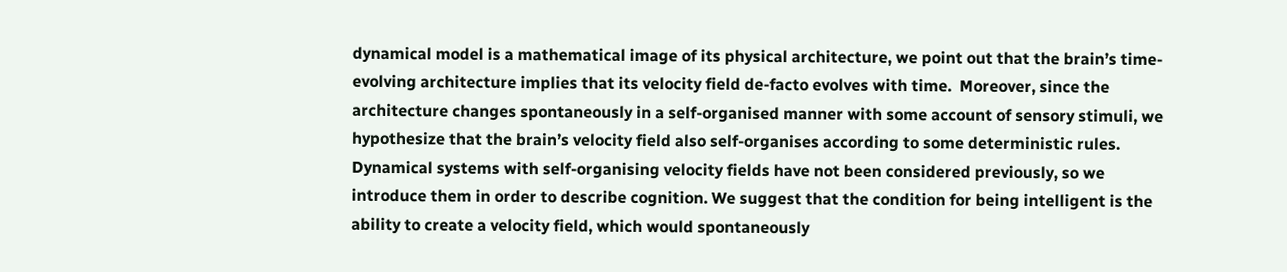dynamical model is a mathematical image of its physical architecture, we point out that the brain’s time-evolving architecture implies that its velocity field de-facto evolves with time.  Moreover, since the architecture changes spontaneously in a self-organised manner with some account of sensory stimuli, we hypothesize that the brain’s velocity field also self-organises according to some deterministic rules. Dynamical systems with self-organising velocity fields have not been considered previously, so we introduce them in order to describe cognition. We suggest that the condition for being intelligent is the ability to create a velocity field, which would spontaneously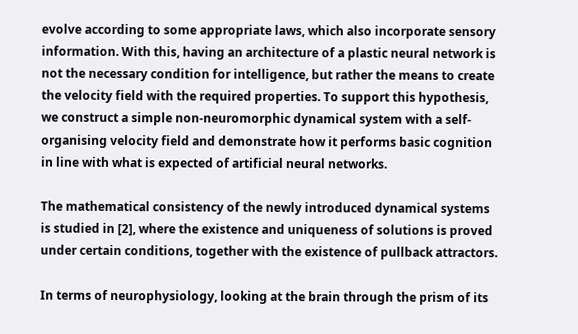evolve according to some appropriate laws, which also incorporate sensory information. With this, having an architecture of a plastic neural network is not the necessary condition for intelligence, but rather the means to create the velocity field with the required properties. To support this hypothesis, we construct a simple non-neuromorphic dynamical system with a self-organising velocity field and demonstrate how it performs basic cognition in line with what is expected of artificial neural networks.

The mathematical consistency of the newly introduced dynamical systems is studied in [2], where the existence and uniqueness of solutions is proved under certain conditions, together with the existence of pullback attractors.

In terms of neurophysiology, looking at the brain through the prism of its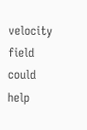velocity field could help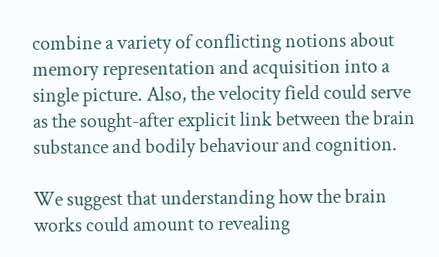combine a variety of conflicting notions about memory representation and acquisition into a single picture. Also, the velocity field could serve as the sought-after explicit link between the brain substance and bodily behaviour and cognition.

We suggest that understanding how the brain works could amount to revealing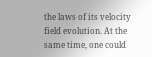the laws of its velocity field evolution. At the same time, one could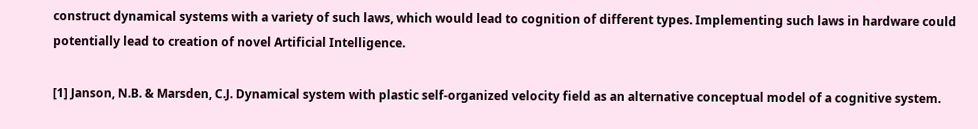construct dynamical systems with a variety of such laws, which would lead to cognition of different types. Implementing such laws in hardware could potentially lead to creation of novel Artificial Intelligence.

[1] Janson, N.B. & Marsden, C.J. Dynamical system with plastic self-organized velocity field as an alternative conceptual model of a cognitive system.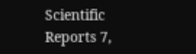Scientific Reports 7,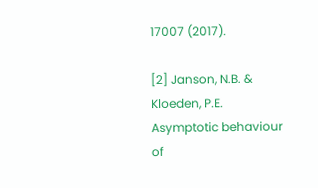17007 (2017).

[2] Janson, N.B. & Kloeden, P.E. Asymptotic behaviour of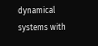dynamical systems with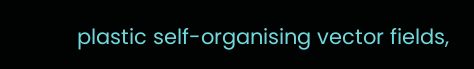plastic self-organising vector fields,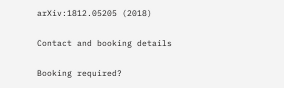arXiv:1812.05205 (2018)

Contact and booking details

Booking required?